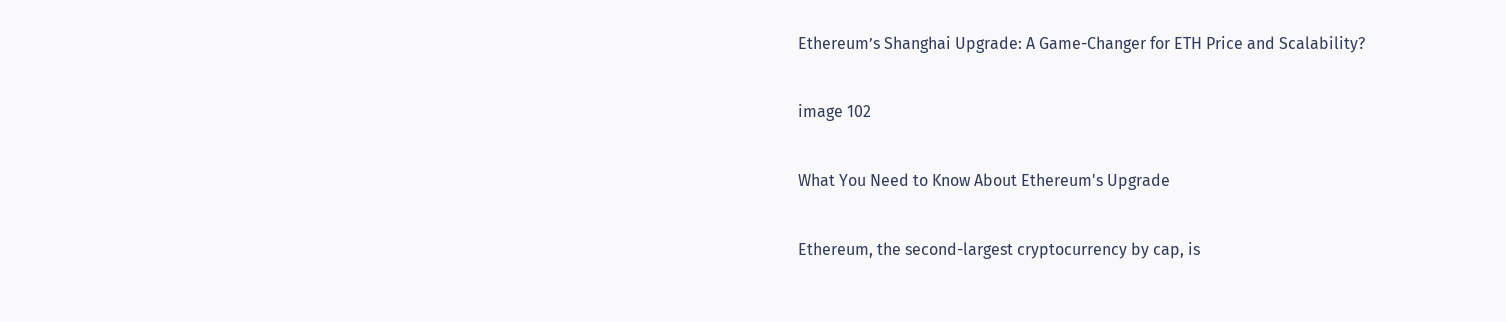Ethereum’s Shanghai Upgrade: A Game-Changer for ETH Price and Scalability?

image 102

What You Need to Know About Ethereum's Upgrade

Ethereum, the second-largest cryptocurrency by cap, is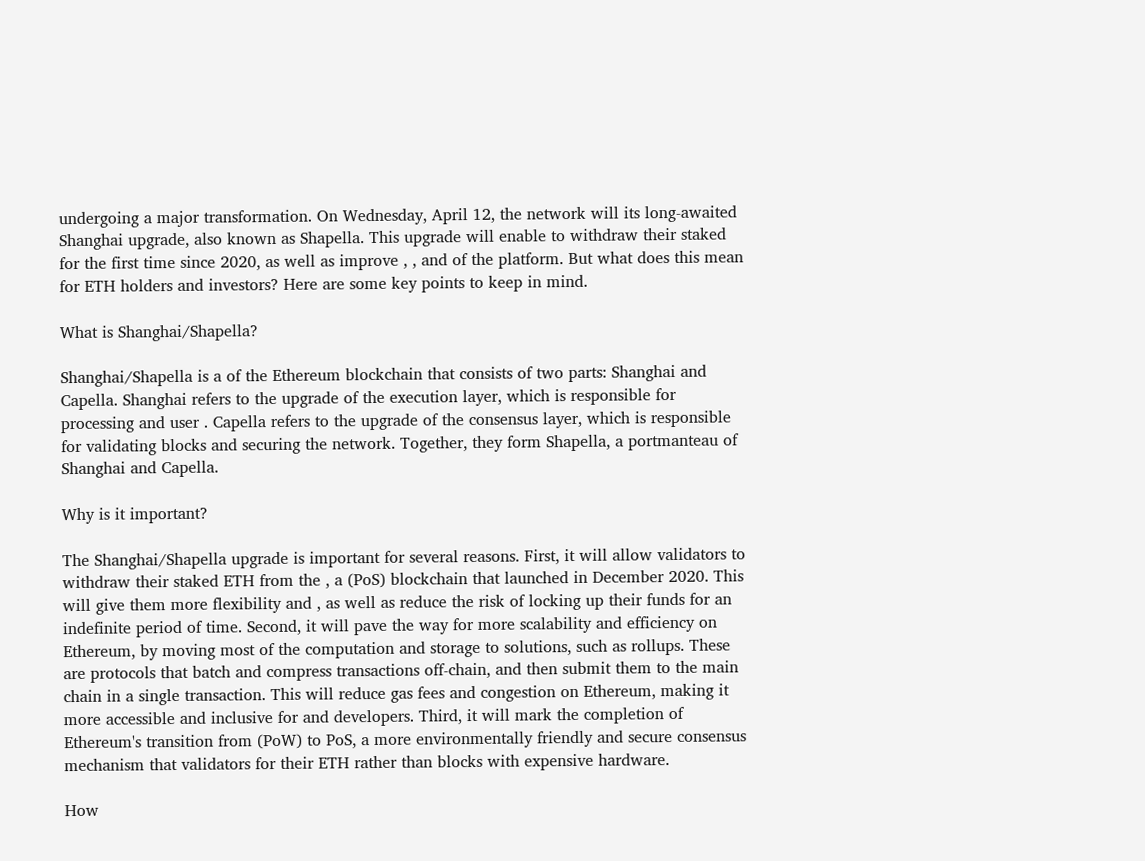undergoing a major transformation. On Wednesday, April 12, the network will its long-awaited Shanghai upgrade, also known as Shapella. This upgrade will enable to withdraw their staked for the first time since 2020, as well as improve , , and of the platform. But what does this mean for ETH holders and investors? Here are some key points to keep in mind.

What is Shanghai/Shapella?

Shanghai/Shapella is a of the Ethereum blockchain that consists of two parts: Shanghai and Capella. Shanghai refers to the upgrade of the execution layer, which is responsible for processing and user . Capella refers to the upgrade of the consensus layer, which is responsible for validating blocks and securing the network. Together, they form Shapella, a portmanteau of Shanghai and Capella.

Why is it important?

The Shanghai/Shapella upgrade is important for several reasons. First, it will allow validators to withdraw their staked ETH from the , a (PoS) blockchain that launched in December 2020. This will give them more flexibility and , as well as reduce the risk of locking up their funds for an indefinite period of time. Second, it will pave the way for more scalability and efficiency on Ethereum, by moving most of the computation and storage to solutions, such as rollups. These are protocols that batch and compress transactions off-chain, and then submit them to the main chain in a single transaction. This will reduce gas fees and congestion on Ethereum, making it more accessible and inclusive for and developers. Third, it will mark the completion of Ethereum's transition from (PoW) to PoS, a more environmentally friendly and secure consensus mechanism that validators for their ETH rather than blocks with expensive hardware.

How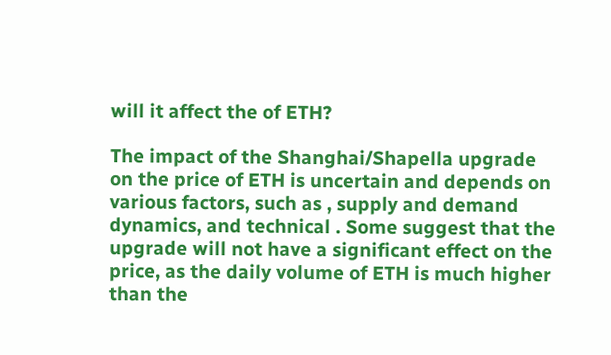will it affect the of ETH?

The impact of the Shanghai/Shapella upgrade on the price of ETH is uncertain and depends on various factors, such as , supply and demand dynamics, and technical . Some suggest that the upgrade will not have a significant effect on the price, as the daily volume of ETH is much higher than the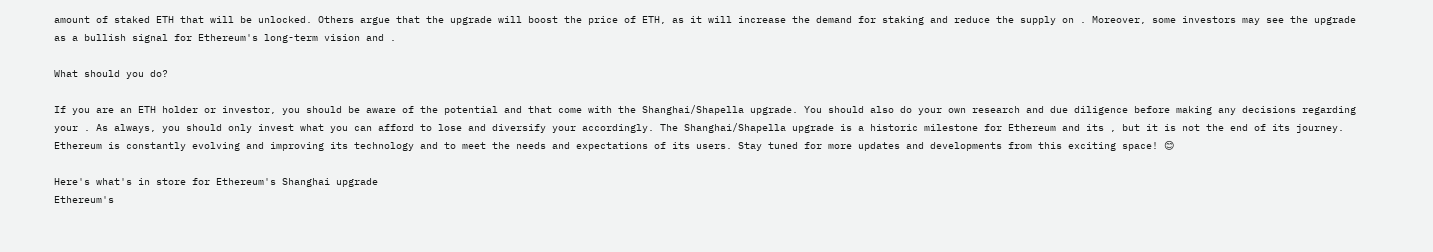amount of staked ETH that will be unlocked. Others argue that the upgrade will boost the price of ETH, as it will increase the demand for staking and reduce the supply on . Moreover, some investors may see the upgrade as a bullish signal for Ethereum's long-term vision and .

What should you do?

If you are an ETH holder or investor, you should be aware of the potential and that come with the Shanghai/Shapella upgrade. You should also do your own research and due diligence before making any decisions regarding your . As always, you should only invest what you can afford to lose and diversify your accordingly. The Shanghai/Shapella upgrade is a historic milestone for Ethereum and its , but it is not the end of its journey. Ethereum is constantly evolving and improving its technology and to meet the needs and expectations of its users. Stay tuned for more updates and developments from this exciting space! 😊

Here's what's in store for Ethereum's Shanghai upgrade
Ethereum's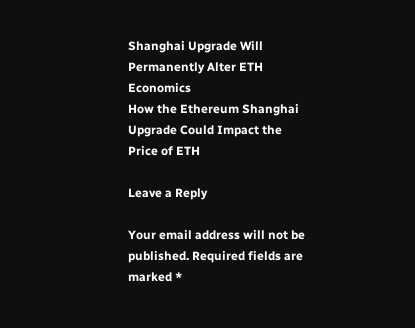Shanghai Upgrade Will Permanently Alter ETH Economics
How the Ethereum Shanghai Upgrade Could Impact the Price of ETH

Leave a Reply

Your email address will not be published. Required fields are marked *